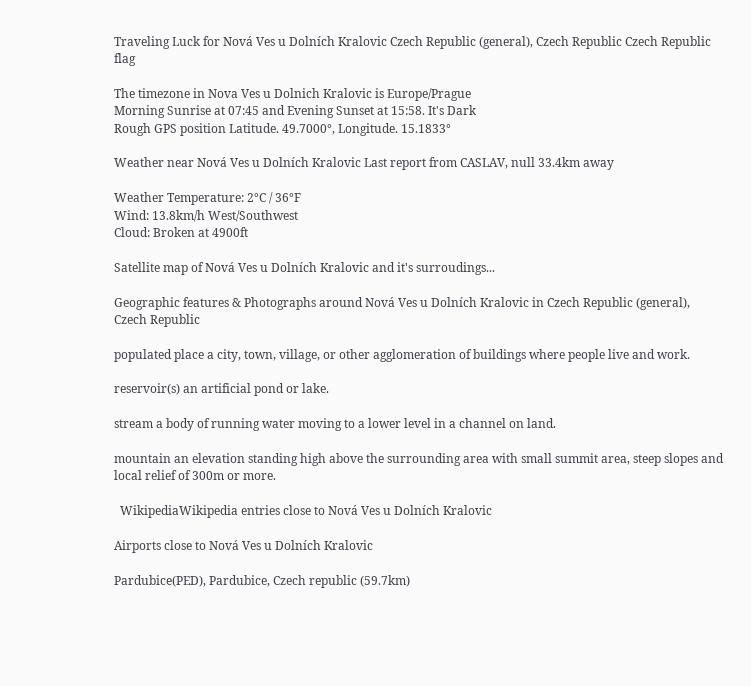Traveling Luck for Nová Ves u Dolních Kralovic Czech Republic (general), Czech Republic Czech Republic flag

The timezone in Nova Ves u Dolnich Kralovic is Europe/Prague
Morning Sunrise at 07:45 and Evening Sunset at 15:58. It's Dark
Rough GPS position Latitude. 49.7000°, Longitude. 15.1833°

Weather near Nová Ves u Dolních Kralovic Last report from CASLAV, null 33.4km away

Weather Temperature: 2°C / 36°F
Wind: 13.8km/h West/Southwest
Cloud: Broken at 4900ft

Satellite map of Nová Ves u Dolních Kralovic and it's surroudings...

Geographic features & Photographs around Nová Ves u Dolních Kralovic in Czech Republic (general), Czech Republic

populated place a city, town, village, or other agglomeration of buildings where people live and work.

reservoir(s) an artificial pond or lake.

stream a body of running water moving to a lower level in a channel on land.

mountain an elevation standing high above the surrounding area with small summit area, steep slopes and local relief of 300m or more.

  WikipediaWikipedia entries close to Nová Ves u Dolních Kralovic

Airports close to Nová Ves u Dolních Kralovic

Pardubice(PED), Pardubice, Czech republic (59.7km)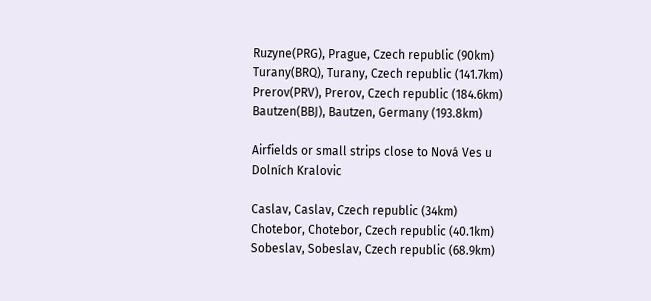Ruzyne(PRG), Prague, Czech republic (90km)
Turany(BRQ), Turany, Czech republic (141.7km)
Prerov(PRV), Prerov, Czech republic (184.6km)
Bautzen(BBJ), Bautzen, Germany (193.8km)

Airfields or small strips close to Nová Ves u Dolních Kralovic

Caslav, Caslav, Czech republic (34km)
Chotebor, Chotebor, Czech republic (40.1km)
Sobeslav, Sobeslav, Czech republic (68.9km)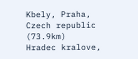Kbely, Praha, Czech republic (73.9km)
Hradec kralove,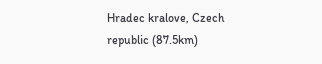Hradec kralove, Czech republic (87.5km)